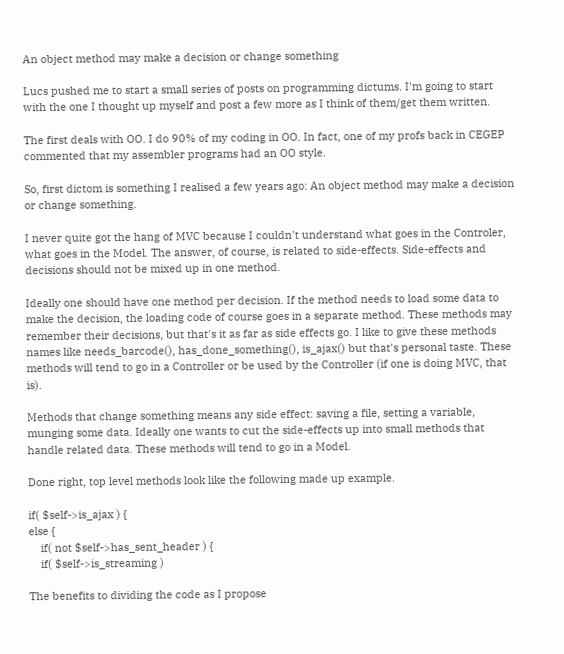An object method may make a decision or change something

Lucs pushed me to start a small series of posts on programming dictums. I'm going to start with the one I thought up myself and post a few more as I think of them/get them written.

The first deals with OO. I do 90% of my coding in OO. In fact, one of my profs back in CEGEP commented that my assembler programs had an OO style.

So, first dictom is something I realised a few years ago: An object method may make a decision or change something.

I never quite got the hang of MVC because I couldn't understand what goes in the Controler, what goes in the Model. The answer, of course, is related to side-effects. Side-effects and decisions should not be mixed up in one method.

Ideally one should have one method per decision. If the method needs to load some data to make the decision, the loading code of course goes in a separate method. These methods may remember their decisions, but that's it as far as side effects go. I like to give these methods names like needs_barcode(), has_done_something(), is_ajax() but that's personal taste. These methods will tend to go in a Controller or be used by the Controller (if one is doing MVC, that is).

Methods that change something means any side effect: saving a file, setting a variable, munging some data. Ideally one wants to cut the side-effects up into small methods that handle related data. These methods will tend to go in a Model.

Done right, top level methods look like the following made up example.

if( $self->is_ajax ) {
else {
    if( not $self->has_sent_header ) {
    if( $self->is_streaming )

The benefits to dividing the code as I propose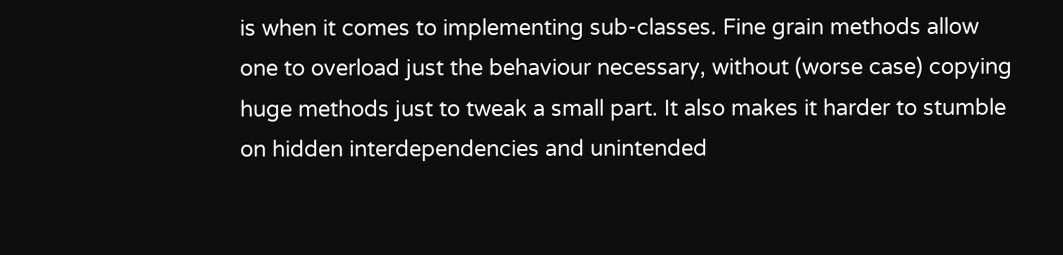is when it comes to implementing sub-classes. Fine grain methods allow one to overload just the behaviour necessary, without (worse case) copying huge methods just to tweak a small part. It also makes it harder to stumble on hidden interdependencies and unintended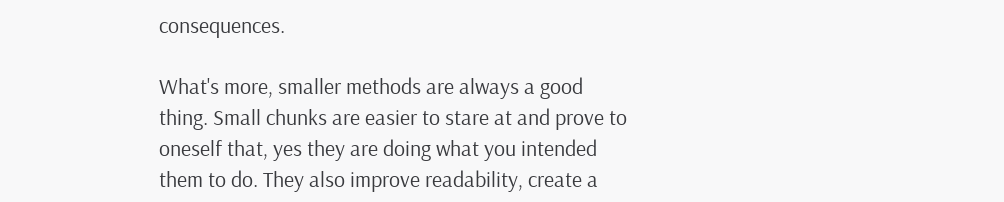consequences.

What's more, smaller methods are always a good thing. Small chunks are easier to stare at and prove to oneself that, yes they are doing what you intended them to do. They also improve readability, create a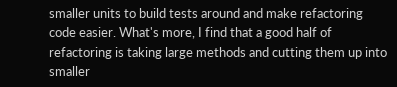smaller units to build tests around and make refactoring code easier. What's more, I find that a good half of refactoring is taking large methods and cutting them up into smaller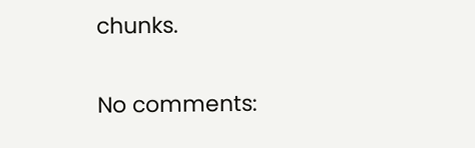chunks.

No comments: